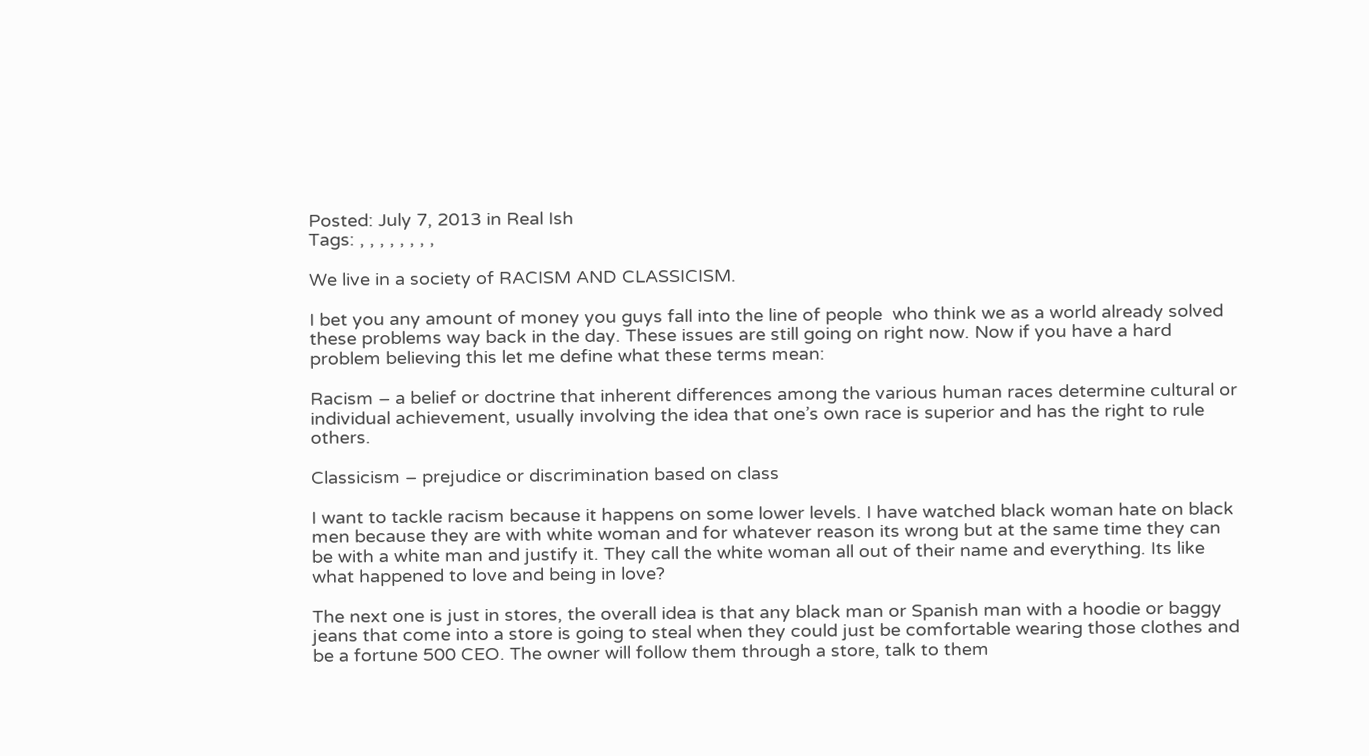Posted: July 7, 2013 in Real Ish
Tags: , , , , , , , ,

We live in a society of RACISM AND CLASSICISM.

I bet you any amount of money you guys fall into the line of people  who think we as a world already solved these problems way back in the day. These issues are still going on right now. Now if you have a hard problem believing this let me define what these terms mean:

Racism – a belief or doctrine that inherent differences among the various human races determine cultural or individual achievement, usually involving the idea that one’s own race is superior and has the right to rule others.

Classicism – prejudice or discrimination based on class

I want to tackle racism because it happens on some lower levels. I have watched black woman hate on black men because they are with white woman and for whatever reason its wrong but at the same time they can be with a white man and justify it. They call the white woman all out of their name and everything. Its like what happened to love and being in love?

The next one is just in stores, the overall idea is that any black man or Spanish man with a hoodie or baggy jeans that come into a store is going to steal when they could just be comfortable wearing those clothes and be a fortune 500 CEO. The owner will follow them through a store, talk to them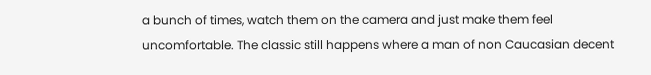a bunch of times, watch them on the camera and just make them feel uncomfortable. The classic still happens where a man of non Caucasian decent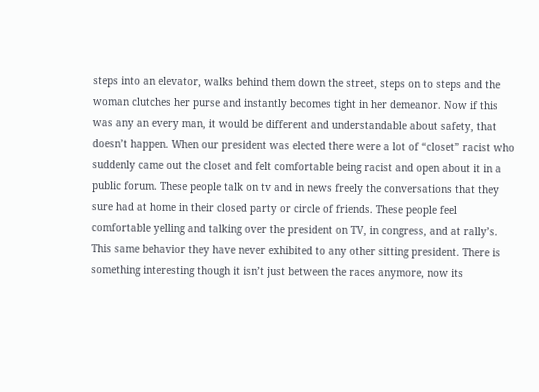steps into an elevator, walks behind them down the street, steps on to steps and the woman clutches her purse and instantly becomes tight in her demeanor. Now if this was any an every man, it would be different and understandable about safety, that doesn’t happen. When our president was elected there were a lot of “closet” racist who suddenly came out the closet and felt comfortable being racist and open about it in a public forum. These people talk on tv and in news freely the conversations that they sure had at home in their closed party or circle of friends. These people feel comfortable yelling and talking over the president on TV, in congress, and at rally’s. This same behavior they have never exhibited to any other sitting president. There is something interesting though it isn’t just between the races anymore, now its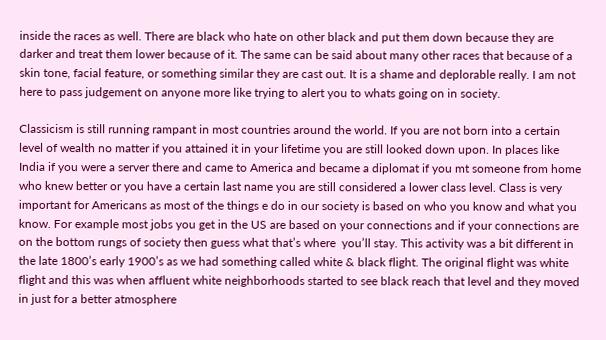inside the races as well. There are black who hate on other black and put them down because they are darker and treat them lower because of it. The same can be said about many other races that because of a skin tone, facial feature, or something similar they are cast out. It is a shame and deplorable really. I am not here to pass judgement on anyone more like trying to alert you to whats going on in society.

Classicism is still running rampant in most countries around the world. If you are not born into a certain level of wealth no matter if you attained it in your lifetime you are still looked down upon. In places like India if you were a server there and came to America and became a diplomat if you mt someone from home who knew better or you have a certain last name you are still considered a lower class level. Class is very important for Americans as most of the things e do in our society is based on who you know and what you know. For example most jobs you get in the US are based on your connections and if your connections are on the bottom rungs of society then guess what that’s where  you’ll stay. This activity was a bit different in the late 1800’s early 1900’s as we had something called white & black flight. The original flight was white flight and this was when affluent white neighborhoods started to see black reach that level and they moved in just for a better atmosphere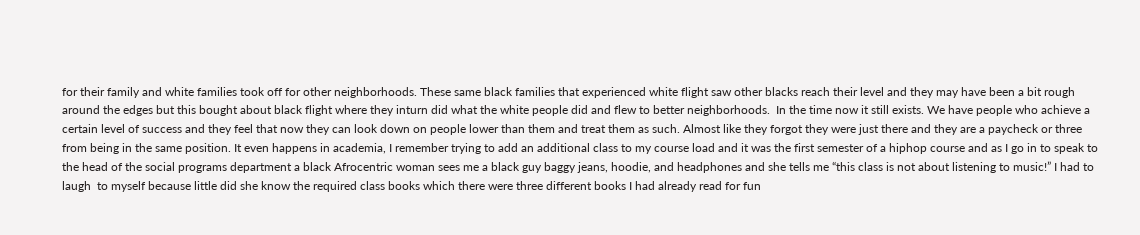for their family and white families took off for other neighborhoods. These same black families that experienced white flight saw other blacks reach their level and they may have been a bit rough around the edges but this bought about black flight where they inturn did what the white people did and flew to better neighborhoods.  In the time now it still exists. We have people who achieve a certain level of success and they feel that now they can look down on people lower than them and treat them as such. Almost like they forgot they were just there and they are a paycheck or three from being in the same position. It even happens in academia, I remember trying to add an additional class to my course load and it was the first semester of a hiphop course and as I go in to speak to the head of the social programs department a black Afrocentric woman sees me a black guy baggy jeans, hoodie, and headphones and she tells me “this class is not about listening to music!” I had to laugh  to myself because little did she know the required class books which there were three different books I had already read for fun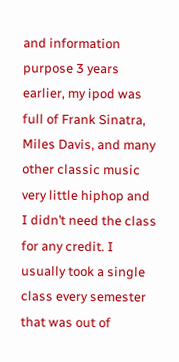and information purpose 3 years earlier, my ipod was full of Frank Sinatra, Miles Davis, and many other classic music very little hiphop and I didn’t need the class for any credit. I usually took a single class every semester that was out of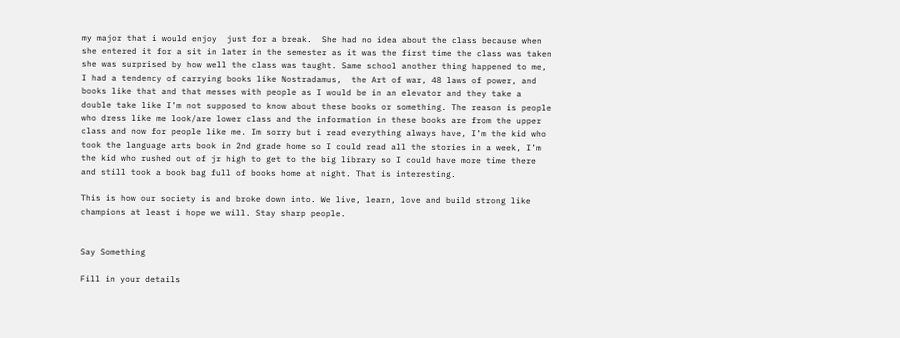my major that i would enjoy  just for a break.  She had no idea about the class because when she entered it for a sit in later in the semester as it was the first time the class was taken she was surprised by how well the class was taught. Same school another thing happened to me, I had a tendency of carrying books like Nostradamus,  the Art of war, 48 laws of power, and books like that and that messes with people as I would be in an elevator and they take a double take like I’m not supposed to know about these books or something. The reason is people who dress like me look/are lower class and the information in these books are from the upper class and now for people like me. Im sorry but i read everything always have, I’m the kid who took the language arts book in 2nd grade home so I could read all the stories in a week, I’m the kid who rushed out of jr high to get to the big library so I could have more time there and still took a book bag full of books home at night. That is interesting.

This is how our society is and broke down into. We live, learn, love and build strong like champions at least i hope we will. Stay sharp people.


Say Something

Fill in your details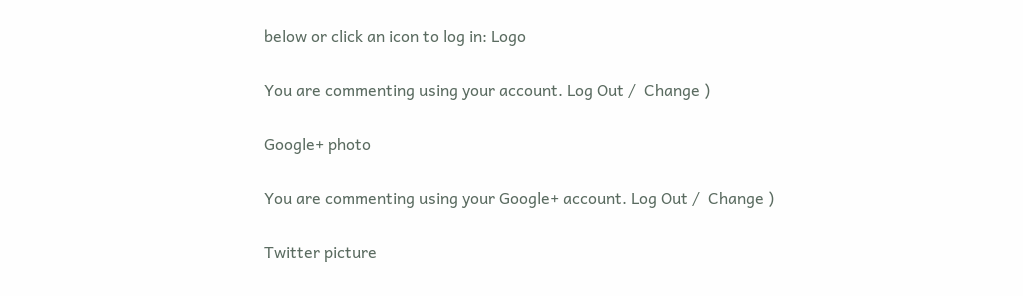below or click an icon to log in: Logo

You are commenting using your account. Log Out /  Change )

Google+ photo

You are commenting using your Google+ account. Log Out /  Change )

Twitter picture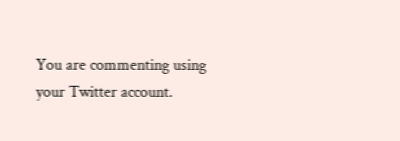You are commenting using your Twitter account.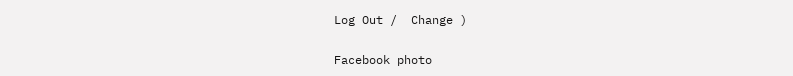Log Out /  Change )

Facebook photo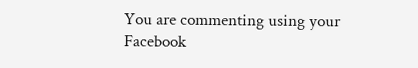You are commenting using your Facebook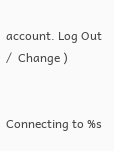account. Log Out /  Change )


Connecting to %s